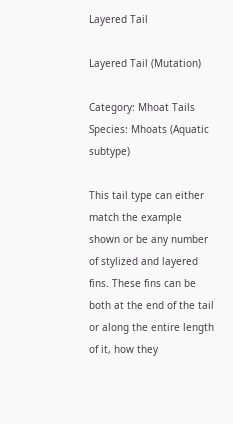Layered Tail

Layered Tail (Mutation)

Category: Mhoat Tails
Species: Mhoats (Aquatic subtype)

This tail type can either match the example shown or be any number of stylized and layered fins. These fins can be both at the end of the tail or along the entire length of it, how they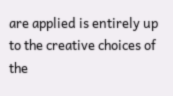are applied is entirely up to the creative choices of the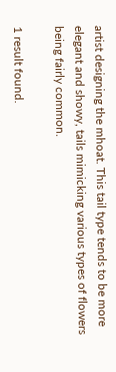artist designing the mhoat. This tail type tends to be more elegant and showy, tails mimicking various types of flowers being fairly common.

1 result found.